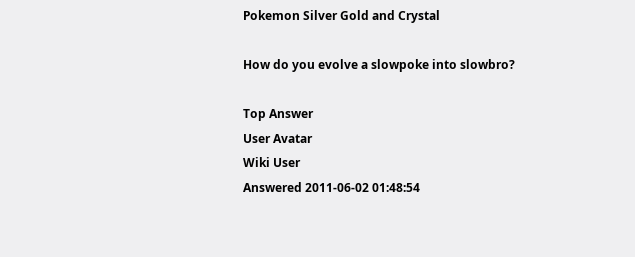Pokemon Silver Gold and Crystal

How do you evolve a slowpoke into slowbro?

Top Answer
User Avatar
Wiki User
Answered 2011-06-02 01:48:54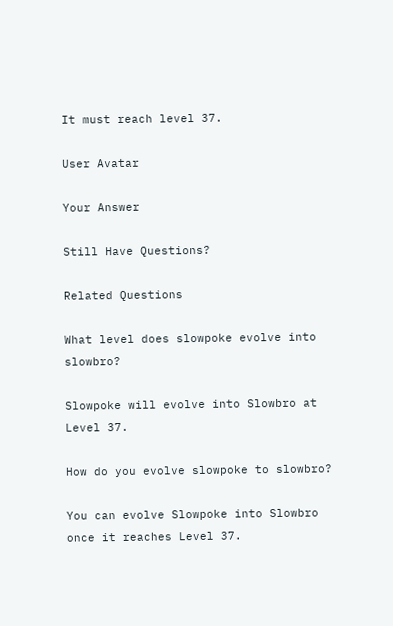It must reach level 37.

User Avatar

Your Answer

Still Have Questions?

Related Questions

What level does slowpoke evolve into slowbro?

Slowpoke will evolve into Slowbro at Level 37.

How do you evolve slowpoke to slowbro?

You can evolve Slowpoke into Slowbro once it reaches Level 37.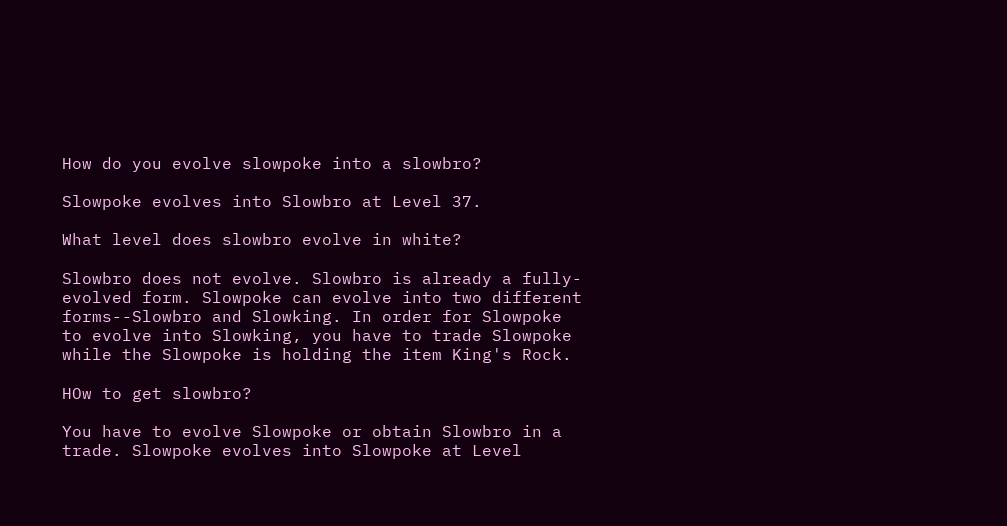How do you evolve slowpoke into a slowbro?

Slowpoke evolves into Slowbro at Level 37.

What level does slowbro evolve in white?

Slowbro does not evolve. Slowbro is already a fully-evolved form. Slowpoke can evolve into two different forms--Slowbro and Slowking. In order for Slowpoke to evolve into Slowking, you have to trade Slowpoke while the Slowpoke is holding the item King's Rock.

HOw to get slowbro?

You have to evolve Slowpoke or obtain Slowbro in a trade. Slowpoke evolves into Slowpoke at Level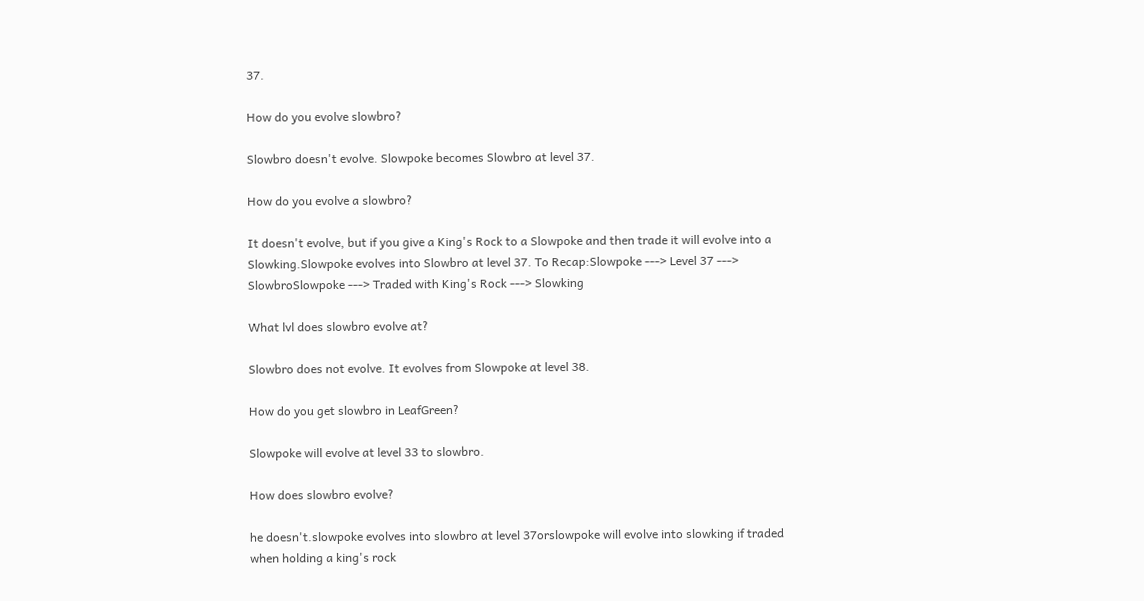37.

How do you evolve slowbro?

Slowbro doesn't evolve. Slowpoke becomes Slowbro at level 37.

How do you evolve a slowbro?

It doesn't evolve, but if you give a King's Rock to a Slowpoke and then trade it will evolve into a Slowking.Slowpoke evolves into Slowbro at level 37. To Recap:Slowpoke ---> Level 37 ---> SlowbroSlowpoke ---> Traded with King's Rock ---> Slowking

What lvl does slowbro evolve at?

Slowbro does not evolve. It evolves from Slowpoke at level 38.

How do you get slowbro in LeafGreen?

Slowpoke will evolve at level 33 to slowbro.

How does slowbro evolve?

he doesn't.slowpoke evolves into slowbro at level 37orslowpoke will evolve into slowking if traded when holding a king's rock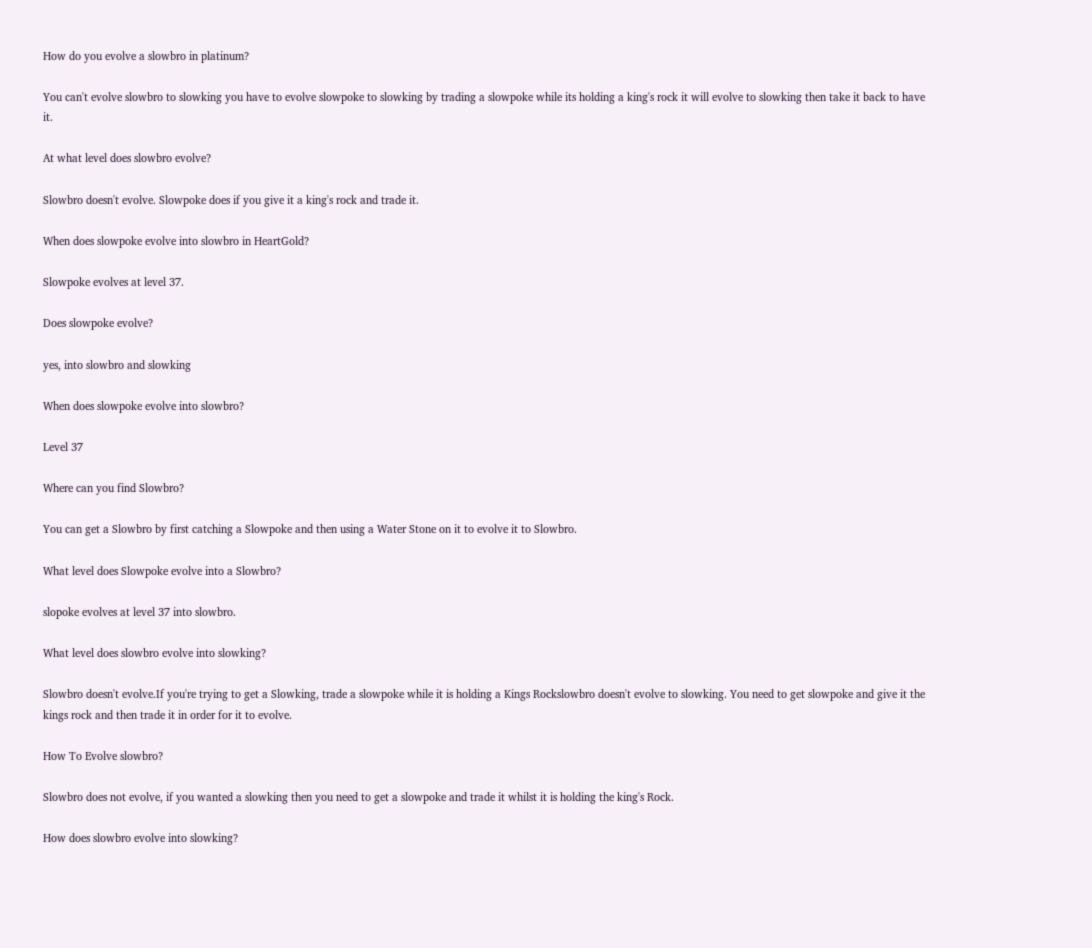How do you evolve a slowbro in platinum?

You can't evolve slowbro to slowking you have to evolve slowpoke to slowking by trading a slowpoke while its holding a king's rock it will evolve to slowking then take it back to have it.

At what level does slowbro evolve?

Slowbro doesn't evolve. Slowpoke does if you give it a king's rock and trade it.

When does slowpoke evolve into slowbro in HeartGold?

Slowpoke evolves at level 37.

Does slowpoke evolve?

yes, into slowbro and slowking

When does slowpoke evolve into slowbro?

Level 37

Where can you find Slowbro?

You can get a Slowbro by first catching a Slowpoke and then using a Water Stone on it to evolve it to Slowbro.

What level does Slowpoke evolve into a Slowbro?

slopoke evolves at level 37 into slowbro.

What level does slowbro evolve into slowking?

Slowbro doesn't evolve.If you're trying to get a Slowking, trade a slowpoke while it is holding a Kings Rockslowbro doesn't evolve to slowking. You need to get slowpoke and give it the kings rock and then trade it in order for it to evolve.

How To Evolve slowbro?

Slowbro does not evolve, if you wanted a slowking then you need to get a slowpoke and trade it whilst it is holding the king's Rock.

How does slowbro evolve into slowking?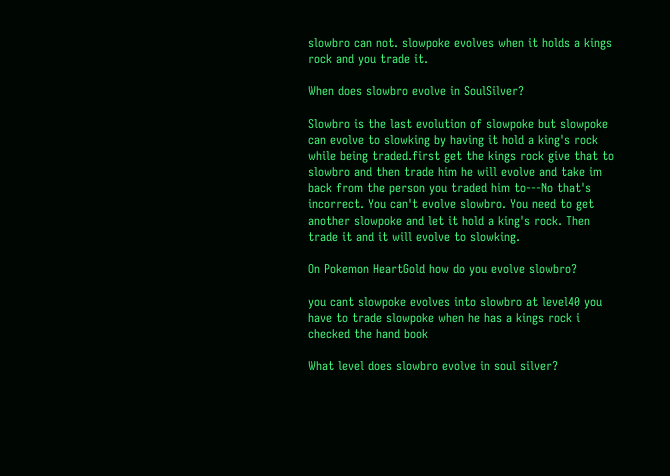slowbro can not. slowpoke evolves when it holds a kings rock and you trade it.

When does slowbro evolve in SoulSilver?

Slowbro is the last evolution of slowpoke but slowpoke can evolve to slowking by having it hold a king's rock while being traded.first get the kings rock give that to slowbro and then trade him he will evolve and take im back from the person you traded him to---No that's incorrect. You can't evolve slowbro. You need to get another slowpoke and let it hold a king's rock. Then trade it and it will evolve to slowking.

On Pokemon HeartGold how do you evolve slowbro?

you cant slowpoke evolves into slowbro at level40 you have to trade slowpoke when he has a kings rock i checked the hand book

What level does slowbro evolve in soul silver?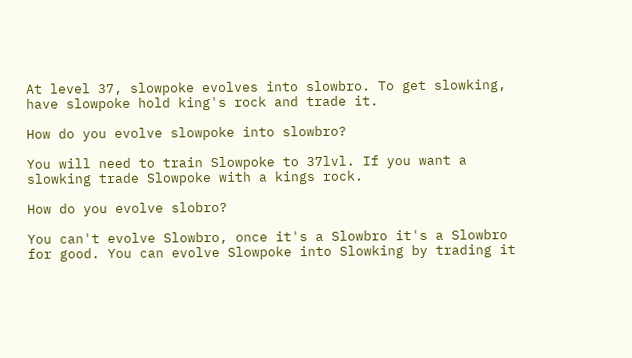At level 37, slowpoke evolves into slowbro. To get slowking, have slowpoke hold king's rock and trade it.

How do you evolve slowpoke into slowbro?

You will need to train Slowpoke to 37lvl. If you want a slowking trade Slowpoke with a kings rock.

How do you evolve slobro?

You can't evolve Slowbro, once it's a Slowbro it's a Slowbro for good. You can evolve Slowpoke into Slowking by trading it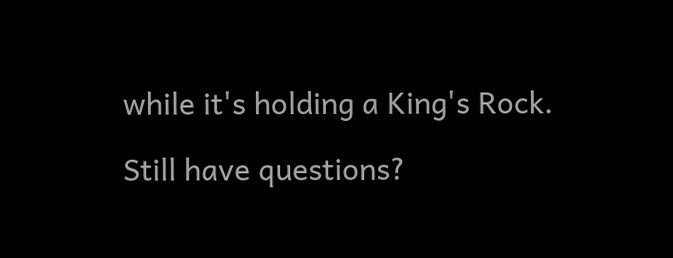while it's holding a King's Rock.

Still have questions?